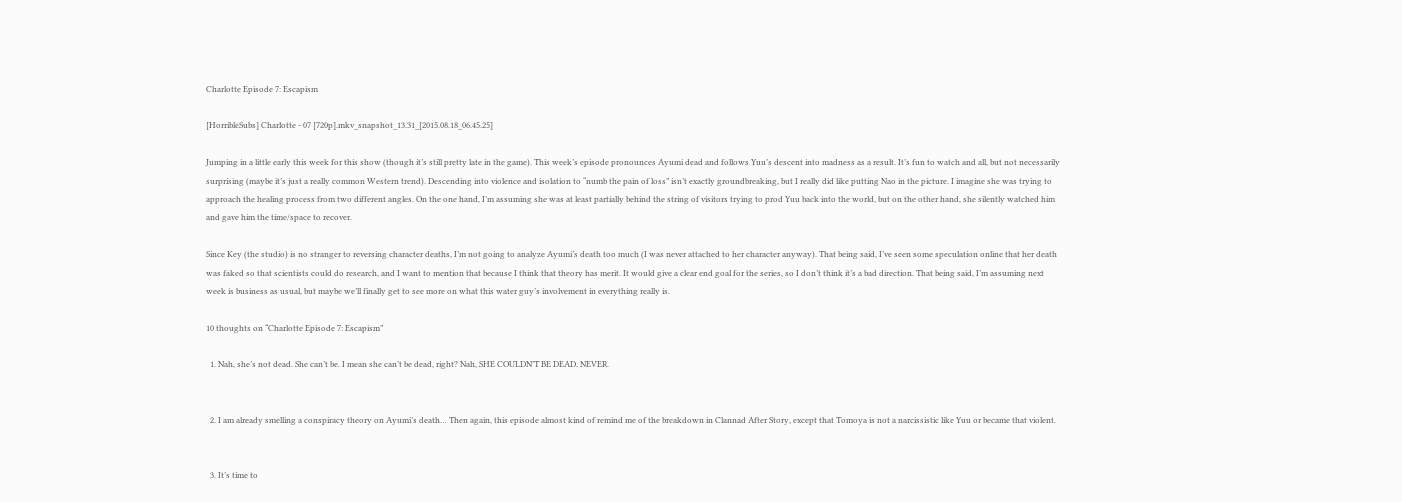Charlotte Episode 7: Escapism

[HorribleSubs] Charlotte - 07 [720p].mkv_snapshot_13.31_[2015.08.18_06.45.25]

Jumping in a little early this week for this show (though it’s still pretty late in the game). This week’s episode pronounces Ayumi dead and follows Yuu’s descent into madness as a result. It’s fun to watch and all, but not necessarily surprising (maybe it’s just a really common Western trend). Descending into violence and isolation to “numb the pain of loss” isn’t exactly groundbreaking, but I really did like putting Nao in the picture. I imagine she was trying to approach the healing process from two different angles. On the one hand, I’m assuming she was at least partially behind the string of visitors trying to prod Yuu back into the world, but on the other hand, she silently watched him and gave him the time/space to recover.

Since Key (the studio) is no stranger to reversing character deaths, I’m not going to analyze Ayumi’s death too much (I was never attached to her character anyway). That being said, I’ve seen some speculation online that her death was faked so that scientists could do research, and I want to mention that because I think that theory has merit. It would give a clear end goal for the series, so I don’t think it’s a bad direction. That being said, I’m assuming next week is business as usual, but maybe we’ll finally get to see more on what this water guy’s involvement in everything really is.

10 thoughts on “Charlotte Episode 7: Escapism”

  1. Nah, she’s not dead. She can’t be. I mean she can’t be dead, right? Nah, SHE COULDN’T BE DEAD. NEVER.


  2. I am already smelling a conspiracy theory on Ayumi’s death… Then again, this episode almost kind of remind me of the breakdown in Clannad After Story, except that Tomoya is not a narcissistic like Yuu or became that violent.


  3. It’s time to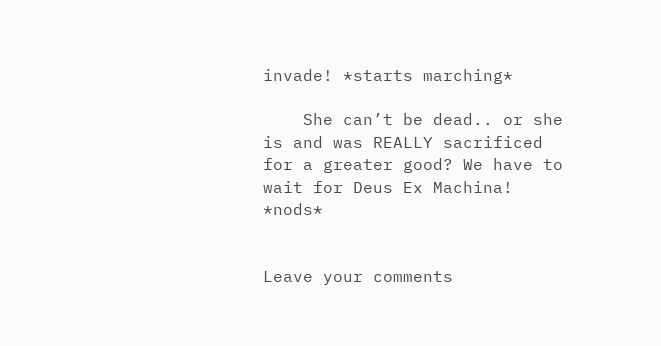invade! *starts marching*

    She can’t be dead.. or she is and was REALLY sacrificed for a greater good? We have to wait for Deus Ex Machina! *nods*


Leave your comments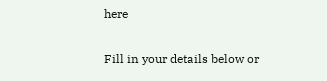here

Fill in your details below or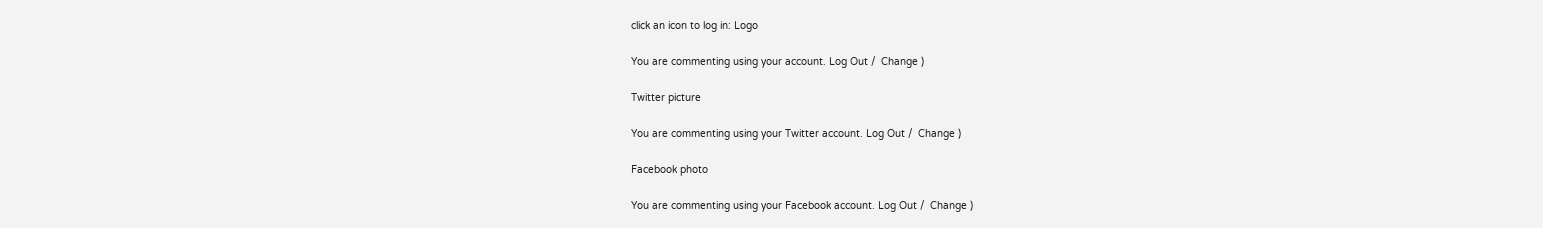click an icon to log in: Logo

You are commenting using your account. Log Out /  Change )

Twitter picture

You are commenting using your Twitter account. Log Out /  Change )

Facebook photo

You are commenting using your Facebook account. Log Out /  Change )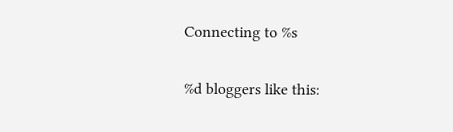Connecting to %s

%d bloggers like this: